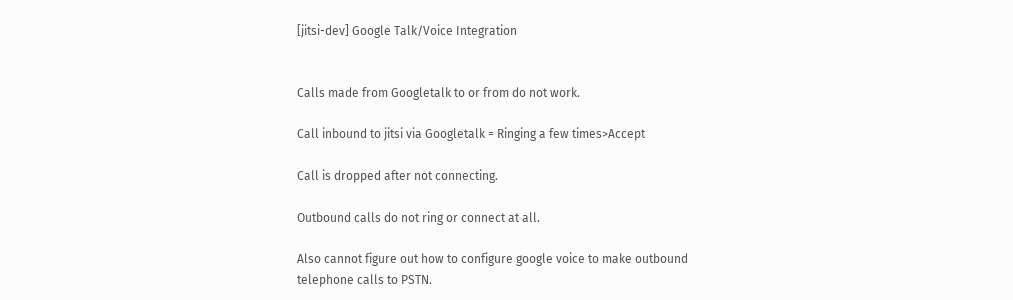[jitsi-dev] Google Talk/Voice Integration


Calls made from Googletalk to or from do not work.

Call inbound to jitsi via Googletalk = Ringing a few times>Accept

Call is dropped after not connecting.

Outbound calls do not ring or connect at all.

Also cannot figure out how to configure google voice to make outbound
telephone calls to PSTN.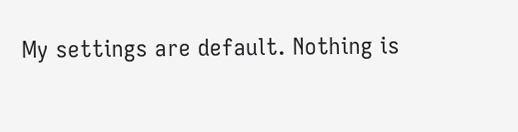My settings are default. Nothing is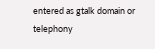entered as gtalk domain or
telephony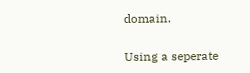domain.

Using a seperate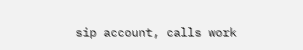sip account, calls work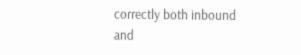correctly both inbound and